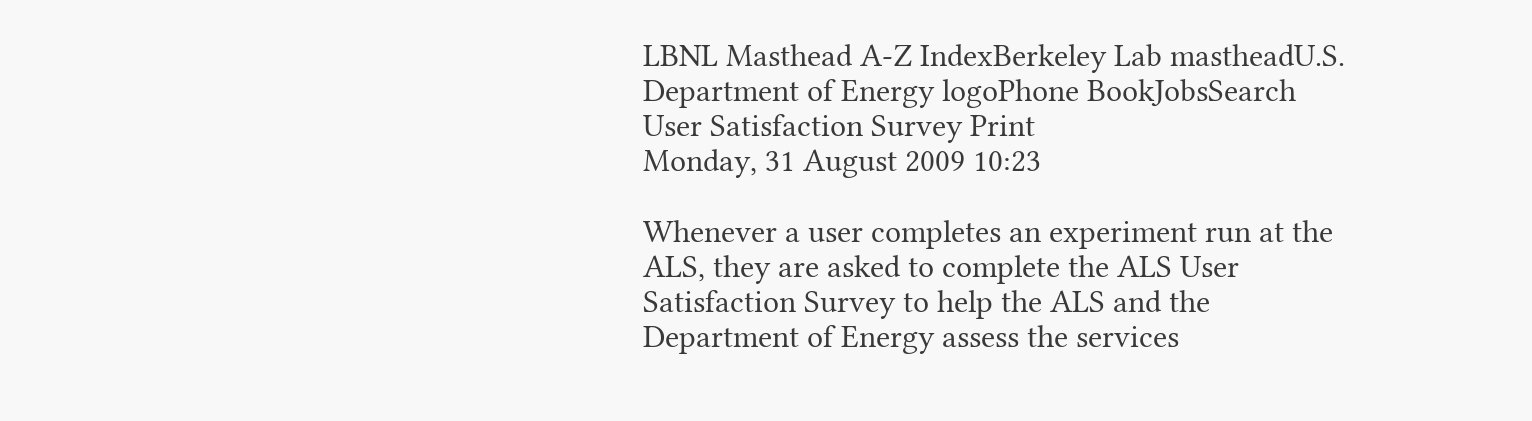LBNL Masthead A-Z IndexBerkeley Lab mastheadU.S. Department of Energy logoPhone BookJobsSearch
User Satisfaction Survey Print
Monday, 31 August 2009 10:23

Whenever a user completes an experiment run at the ALS, they are asked to complete the ALS User Satisfaction Survey to help the ALS and the Department of Energy assess the services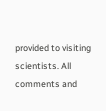provided to visiting scientists. All comments and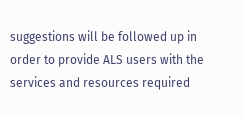suggestions will be followed up in order to provide ALS users with the services and resources required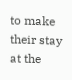to make their stay at the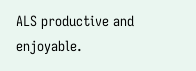ALS productive and enjoyable.